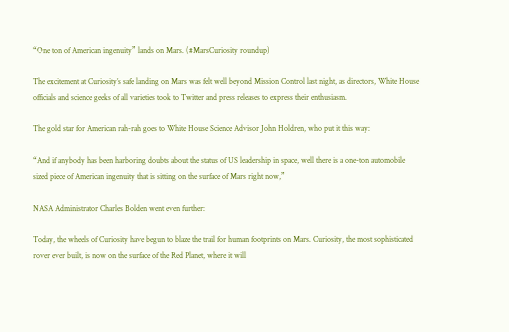“One ton of American ingenuity” lands on Mars. (#MarsCuriosity roundup)

The excitement at Curiosity’s safe landing on Mars was felt well beyond Mission Control last night, as directors, White House officials and science geeks of all varieties took to Twitter and press releases to express their enthusiasm.

The gold star for American rah-rah goes to White House Science Advisor John Holdren, who put it this way:

“And if anybody has been harboring doubts about the status of US leadership in space, well there is a one-ton automobile sized piece of American ingenuity that is sitting on the surface of Mars right now,”

NASA Administrator Charles Bolden went even further:

Today, the wheels of Curiosity have begun to blaze the trail for human footprints on Mars. Curiosity, the most sophisticated rover ever built, is now on the surface of the Red Planet, where it will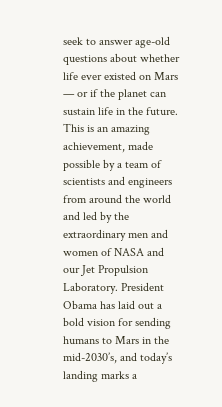seek to answer age-old questions about whether life ever existed on Mars — or if the planet can sustain life in the future. This is an amazing achievement, made possible by a team of scientists and engineers from around the world and led by the extraordinary men and women of NASA and our Jet Propulsion Laboratory. President Obama has laid out a bold vision for sending humans to Mars in the mid-2030’s, and today’s landing marks a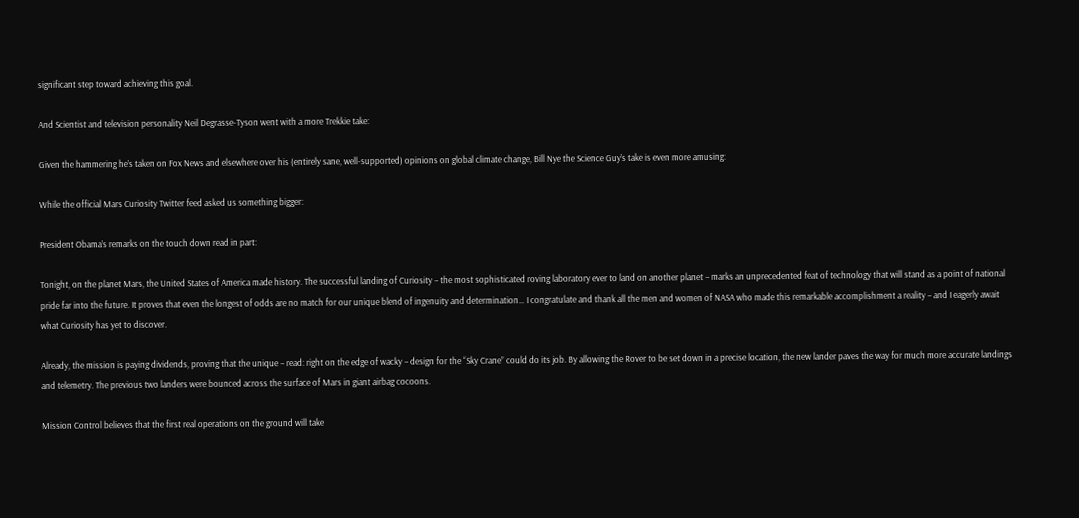significant step toward achieving this goal.

And Scientist and television personality Neil Degrasse-Tyson went with a more Trekkie take:

Given the hammering he’s taken on Fox News and elsewhere over his (entirely sane, well-supported) opinions on global climate change, Bill Nye the Science Guy’s take is even more amusing:

While the official Mars Curiosity Twitter feed asked us something bigger:

President Obama’s remarks on the touch down read in part:

Tonight, on the planet Mars, the United States of America made history. The successful landing of Curiosity – the most sophisticated roving laboratory ever to land on another planet – marks an unprecedented feat of technology that will stand as a point of national pride far into the future. It proves that even the longest of odds are no match for our unique blend of ingenuity and determination… I congratulate and thank all the men and women of NASA who made this remarkable accomplishment a reality – and I eagerly await what Curiosity has yet to discover.

Already, the mission is paying dividends, proving that the unique – read: right on the edge of wacky – design for the “Sky Crane” could do its job. By allowing the Rover to be set down in a precise location, the new lander paves the way for much more accurate landings and telemetry. The previous two landers were bounced across the surface of Mars in giant airbag cocoons.

Mission Control believes that the first real operations on the ground will take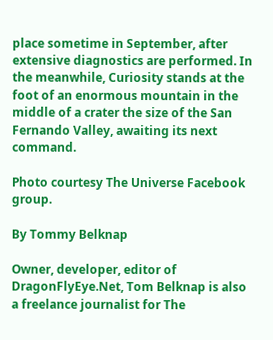place sometime in September, after extensive diagnostics are performed. In the meanwhile, Curiosity stands at the foot of an enormous mountain in the middle of a crater the size of the San Fernando Valley, awaiting its next command.

Photo courtesy The Universe Facebook group.

By Tommy Belknap

Owner, developer, editor of DragonFlyEye.Net, Tom Belknap is also a freelance journalist for The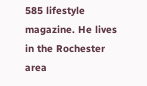585 lifestyle magazine. He lives in the Rochester area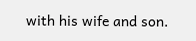with his wife and son.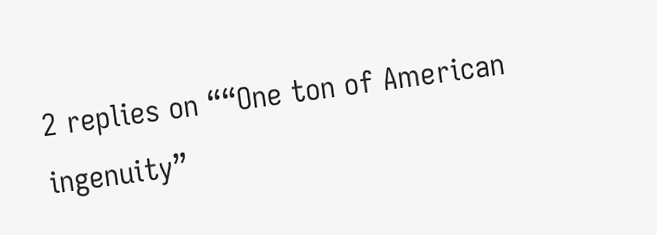2 replies on ““One ton of American ingenuity”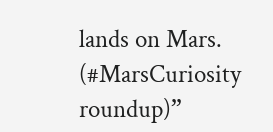lands on Mars. (#MarsCuriosity roundup)”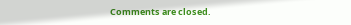Comments are closed.